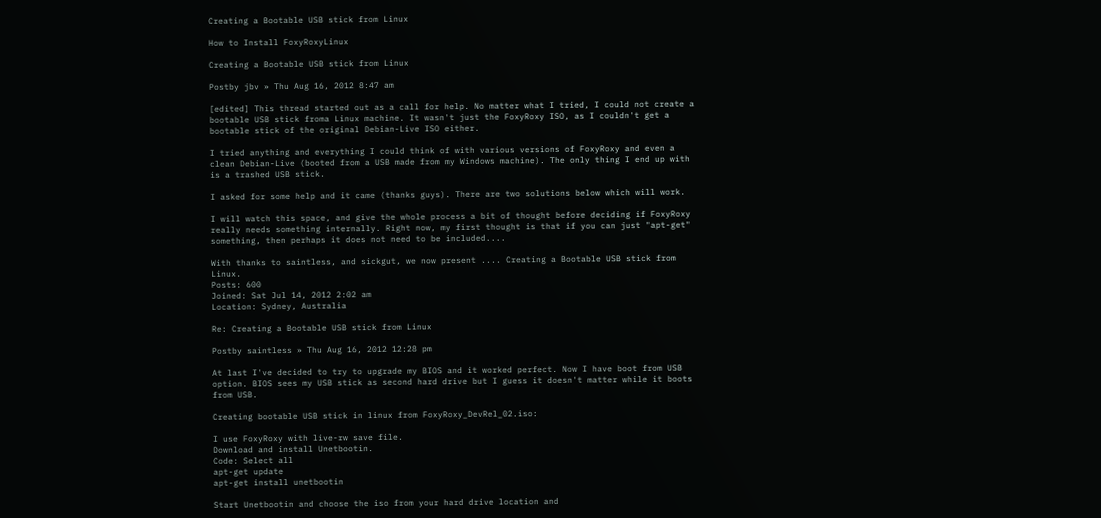Creating a Bootable USB stick from Linux

How to Install FoxyRoxyLinux

Creating a Bootable USB stick from Linux

Postby jbv » Thu Aug 16, 2012 8:47 am

[edited] This thread started out as a call for help. No matter what I tried, I could not create a bootable USB stick froma Linux machine. It wasn't just the FoxyRoxy ISO, as I couldn't get a bootable stick of the original Debian-Live ISO either.

I tried anything and everything I could think of with various versions of FoxyRoxy and even a clean Debian-Live (booted from a USB made from my Windows machine). The only thing I end up with is a trashed USB stick.

I asked for some help and it came (thanks guys). There are two solutions below which will work.

I will watch this space, and give the whole process a bit of thought before deciding if FoxyRoxy really needs something internally. Right now, my first thought is that if you can just "apt-get" something, then perhaps it does not need to be included....

With thanks to saintless, and sickgut, we now present .... Creating a Bootable USB stick from Linux.
Posts: 600
Joined: Sat Jul 14, 2012 2:02 am
Location: Sydney, Australia

Re: Creating a Bootable USB stick from Linux

Postby saintless » Thu Aug 16, 2012 12:28 pm

At last I've decided to try to upgrade my BIOS and it worked perfect. Now I have boot from USB option. BIOS sees my USB stick as second hard drive but I guess it doesn't matter while it boots from USB.

Creating bootable USB stick in linux from FoxyRoxy_DevRel_02.iso:

I use FoxyRoxy with live-rw save file.
Download and install Unetbootin.
Code: Select all
apt-get update
apt-get install unetbootin

Start Unetbootin and choose the iso from your hard drive location and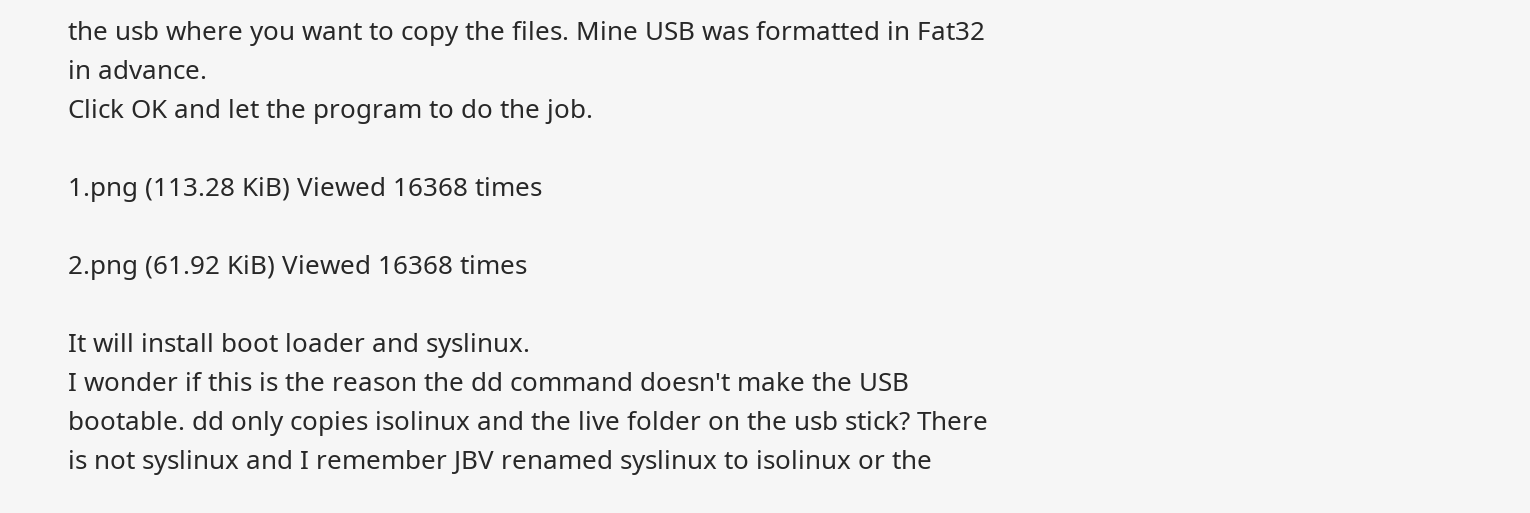the usb where you want to copy the files. Mine USB was formatted in Fat32 in advance.
Click OK and let the program to do the job.

1.png (113.28 KiB) Viewed 16368 times

2.png (61.92 KiB) Viewed 16368 times

It will install boot loader and syslinux.
I wonder if this is the reason the dd command doesn't make the USB bootable. dd only copies isolinux and the live folder on the usb stick? There is not syslinux and I remember JBV renamed syslinux to isolinux or the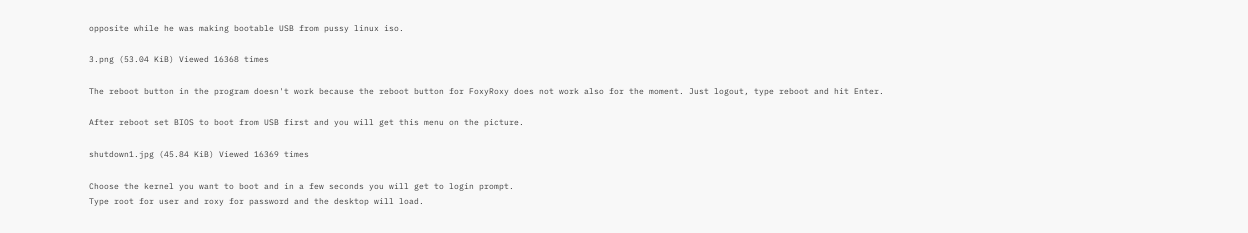opposite while he was making bootable USB from pussy linux iso.

3.png (53.04 KiB) Viewed 16368 times

The reboot button in the program doesn't work because the reboot button for FoxyRoxy does not work also for the moment. Just logout, type reboot and hit Enter.

After reboot set BIOS to boot from USB first and you will get this menu on the picture.

shutdown1.jpg (45.84 KiB) Viewed 16369 times

Choose the kernel you want to boot and in a few seconds you will get to login prompt.
Type root for user and roxy for password and the desktop will load.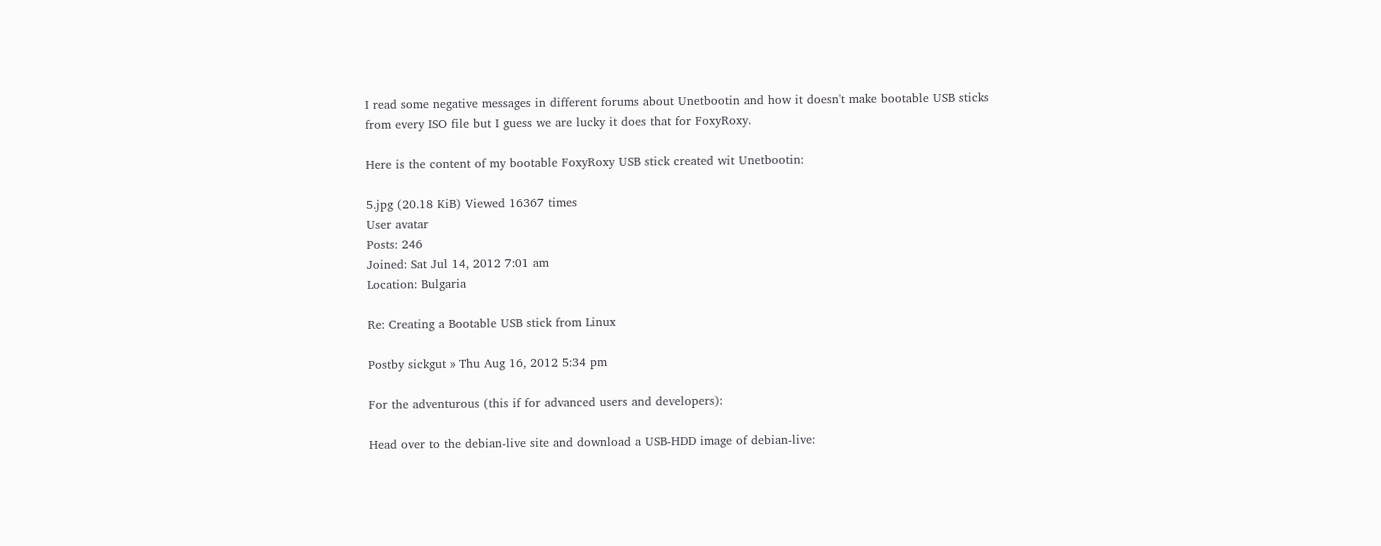I read some negative messages in different forums about Unetbootin and how it doesn't make bootable USB sticks from every ISO file but I guess we are lucky it does that for FoxyRoxy.

Here is the content of my bootable FoxyRoxy USB stick created wit Unetbootin:

5.jpg (20.18 KiB) Viewed 16367 times
User avatar
Posts: 246
Joined: Sat Jul 14, 2012 7:01 am
Location: Bulgaria

Re: Creating a Bootable USB stick from Linux

Postby sickgut » Thu Aug 16, 2012 5:34 pm

For the adventurous (this if for advanced users and developers):

Head over to the debian-live site and download a USB-HDD image of debian-live: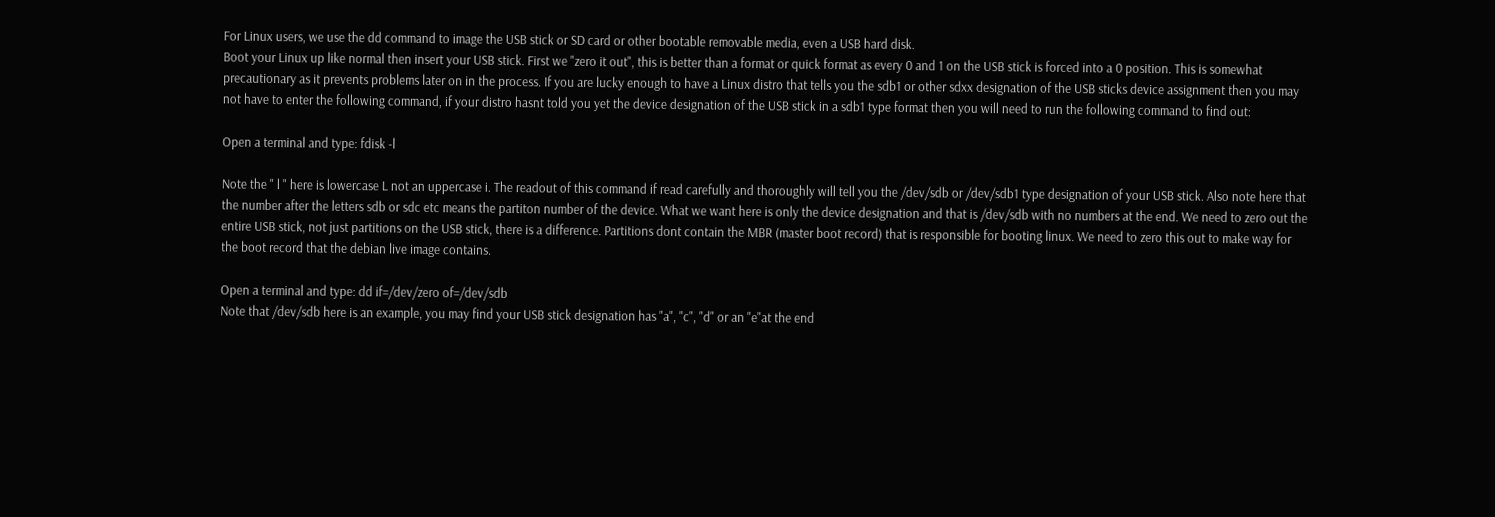For Linux users, we use the dd command to image the USB stick or SD card or other bootable removable media, even a USB hard disk.
Boot your Linux up like normal then insert your USB stick. First we "zero it out", this is better than a format or quick format as every 0 and 1 on the USB stick is forced into a 0 position. This is somewhat precautionary as it prevents problems later on in the process. If you are lucky enough to have a Linux distro that tells you the sdb1 or other sdxx designation of the USB sticks device assignment then you may not have to enter the following command, if your distro hasnt told you yet the device designation of the USB stick in a sdb1 type format then you will need to run the following command to find out:

Open a terminal and type: fdisk -l

Note the " l " here is lowercase L not an uppercase i. The readout of this command if read carefully and thoroughly will tell you the /dev/sdb or /dev/sdb1 type designation of your USB stick. Also note here that the number after the letters sdb or sdc etc means the partiton number of the device. What we want here is only the device designation and that is /dev/sdb with no numbers at the end. We need to zero out the entire USB stick, not just partitions on the USB stick, there is a difference. Partitions dont contain the MBR (master boot record) that is responsible for booting linux. We need to zero this out to make way for the boot record that the debian live image contains.

Open a terminal and type: dd if=/dev/zero of=/dev/sdb
Note that /dev/sdb here is an example, you may find your USB stick designation has "a", "c", "d" or an "e"at the end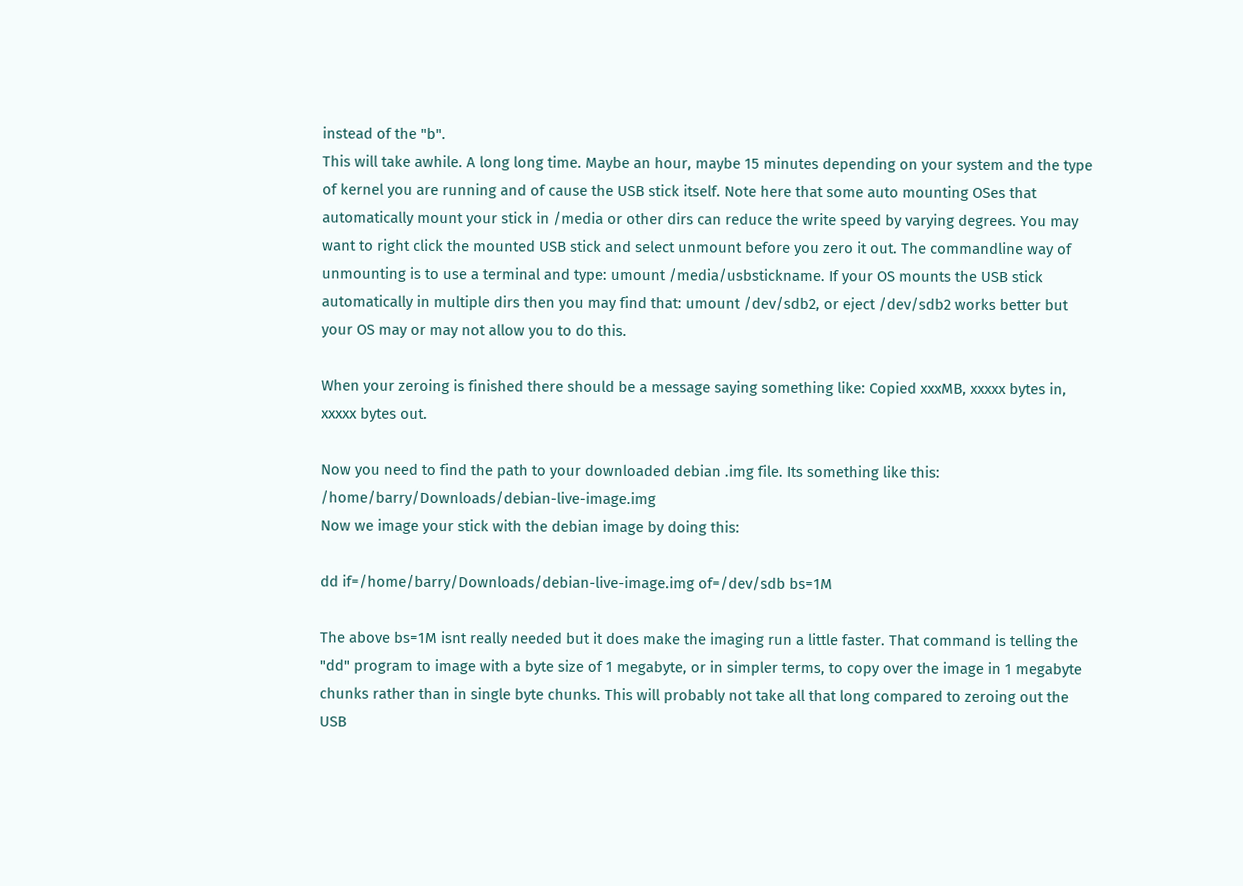instead of the "b".
This will take awhile. A long long time. Maybe an hour, maybe 15 minutes depending on your system and the type of kernel you are running and of cause the USB stick itself. Note here that some auto mounting OSes that automatically mount your stick in /media or other dirs can reduce the write speed by varying degrees. You may want to right click the mounted USB stick and select unmount before you zero it out. The commandline way of unmounting is to use a terminal and type: umount /media/usbstickname. If your OS mounts the USB stick automatically in multiple dirs then you may find that: umount /dev/sdb2, or eject /dev/sdb2 works better but your OS may or may not allow you to do this.

When your zeroing is finished there should be a message saying something like: Copied xxxMB, xxxxx bytes in, xxxxx bytes out.

Now you need to find the path to your downloaded debian .img file. Its something like this: /home/barry/Downloads/debian-live-image.img
Now we image your stick with the debian image by doing this:

dd if=/home/barry/Downloads/debian-live-image.img of=/dev/sdb bs=1M

The above bs=1M isnt really needed but it does make the imaging run a little faster. That command is telling the "dd" program to image with a byte size of 1 megabyte, or in simpler terms, to copy over the image in 1 megabyte chunks rather than in single byte chunks. This will probably not take all that long compared to zeroing out the USB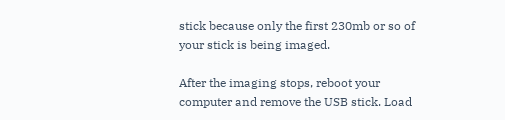stick because only the first 230mb or so of your stick is being imaged.

After the imaging stops, reboot your computer and remove the USB stick. Load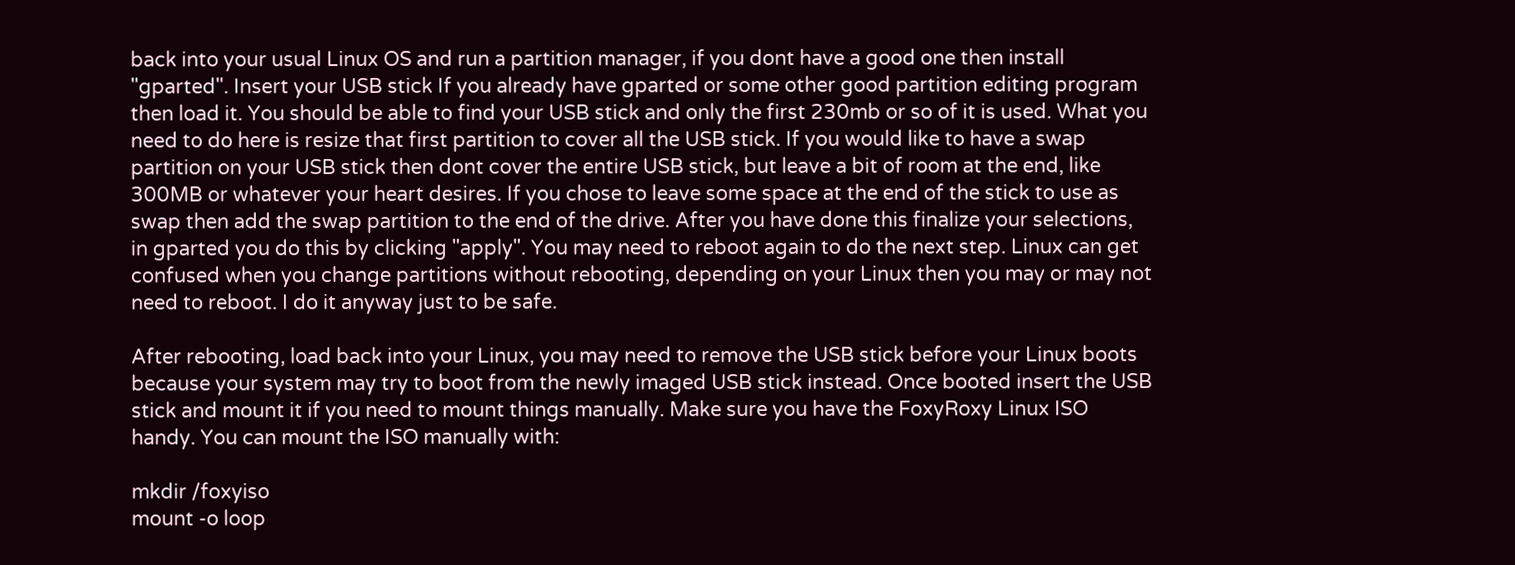back into your usual Linux OS and run a partition manager, if you dont have a good one then install "gparted". Insert your USB stick If you already have gparted or some other good partition editing program then load it. You should be able to find your USB stick and only the first 230mb or so of it is used. What you need to do here is resize that first partition to cover all the USB stick. If you would like to have a swap partition on your USB stick then dont cover the entire USB stick, but leave a bit of room at the end, like 300MB or whatever your heart desires. If you chose to leave some space at the end of the stick to use as swap then add the swap partition to the end of the drive. After you have done this finalize your selections, in gparted you do this by clicking "apply". You may need to reboot again to do the next step. Linux can get confused when you change partitions without rebooting, depending on your Linux then you may or may not need to reboot. I do it anyway just to be safe.

After rebooting, load back into your Linux, you may need to remove the USB stick before your Linux boots because your system may try to boot from the newly imaged USB stick instead. Once booted insert the USB stick and mount it if you need to mount things manually. Make sure you have the FoxyRoxy Linux ISO handy. You can mount the ISO manually with:

mkdir /foxyiso
mount -o loop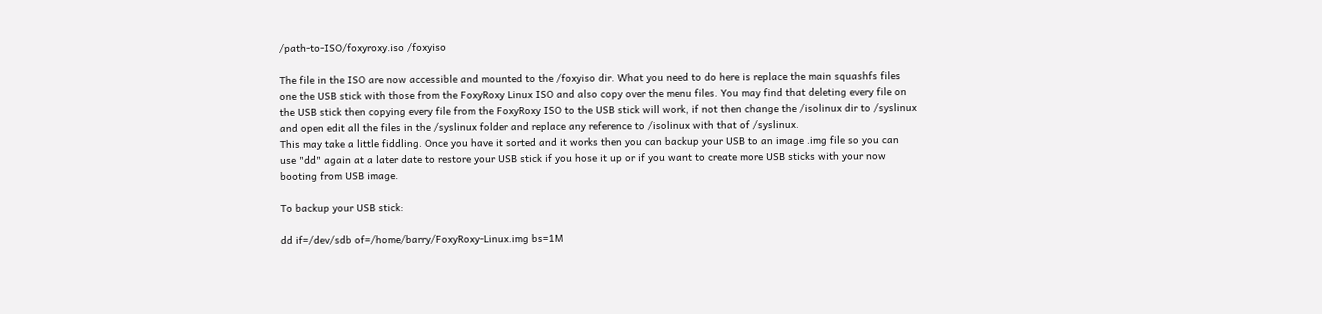/path-to-ISO/foxyroxy.iso /foxyiso

The file in the ISO are now accessible and mounted to the /foxyiso dir. What you need to do here is replace the main squashfs files one the USB stick with those from the FoxyRoxy Linux ISO and also copy over the menu files. You may find that deleting every file on the USB stick then copying every file from the FoxyRoxy ISO to the USB stick will work, if not then change the /isolinux dir to /syslinux and open edit all the files in the /syslinux folder and replace any reference to /isolinux with that of /syslinux.
This may take a little fiddling. Once you have it sorted and it works then you can backup your USB to an image .img file so you can use "dd" again at a later date to restore your USB stick if you hose it up or if you want to create more USB sticks with your now booting from USB image.

To backup your USB stick:

dd if=/dev/sdb of=/home/barry/FoxyRoxy-Linux.img bs=1M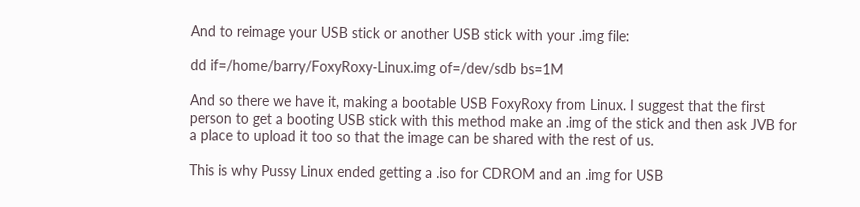And to reimage your USB stick or another USB stick with your .img file:

dd if=/home/barry/FoxyRoxy-Linux.img of=/dev/sdb bs=1M

And so there we have it, making a bootable USB FoxyRoxy from Linux. I suggest that the first person to get a booting USB stick with this method make an .img of the stick and then ask JVB for a place to upload it too so that the image can be shared with the rest of us.

This is why Pussy Linux ended getting a .iso for CDROM and an .img for USB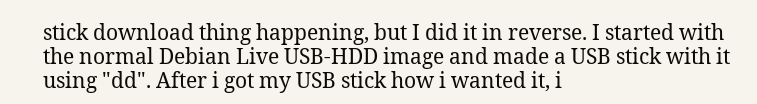stick download thing happening, but I did it in reverse. I started with the normal Debian Live USB-HDD image and made a USB stick with it using "dd". After i got my USB stick how i wanted it, i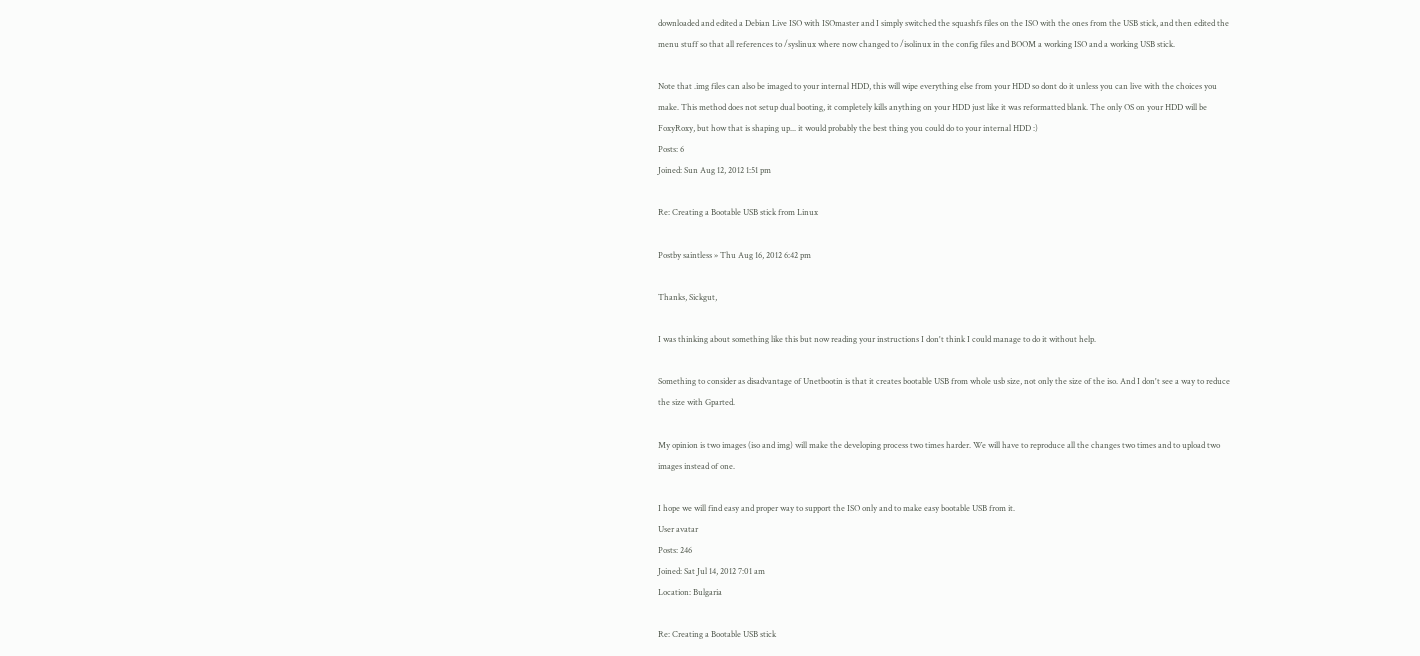downloaded and edited a Debian Live ISO with ISOmaster and I simply switched the squashfs files on the ISO with the ones from the USB stick, and then edited the menu stuff so that all references to /syslinux where now changed to /isolinux in the config files and BOOM a working ISO and a working USB stick.

Note that .img files can also be imaged to your internal HDD, this will wipe everything else from your HDD so dont do it unless you can live with the choices you make. This method does not setup dual booting, it completely kills anything on your HDD just like it was reformatted blank. The only OS on your HDD will be FoxyRoxy, but how that is shaping up... it would probably the best thing you could do to your internal HDD :)
Posts: 6
Joined: Sun Aug 12, 2012 1:51 pm

Re: Creating a Bootable USB stick from Linux

Postby saintless » Thu Aug 16, 2012 6:42 pm

Thanks, Sickgut,

I was thinking about something like this but now reading your instructions I don't think I could manage to do it without help.

Something to consider as disadvantage of Unetbootin is that it creates bootable USB from whole usb size, not only the size of the iso. And I don't see a way to reduce the size with Gparted.

My opinion is two images (iso and img) will make the developing process two times harder. We will have to reproduce all the changes two times and to upload two images instead of one.

I hope we will find easy and proper way to support the ISO only and to make easy bootable USB from it.
User avatar
Posts: 246
Joined: Sat Jul 14, 2012 7:01 am
Location: Bulgaria

Re: Creating a Bootable USB stick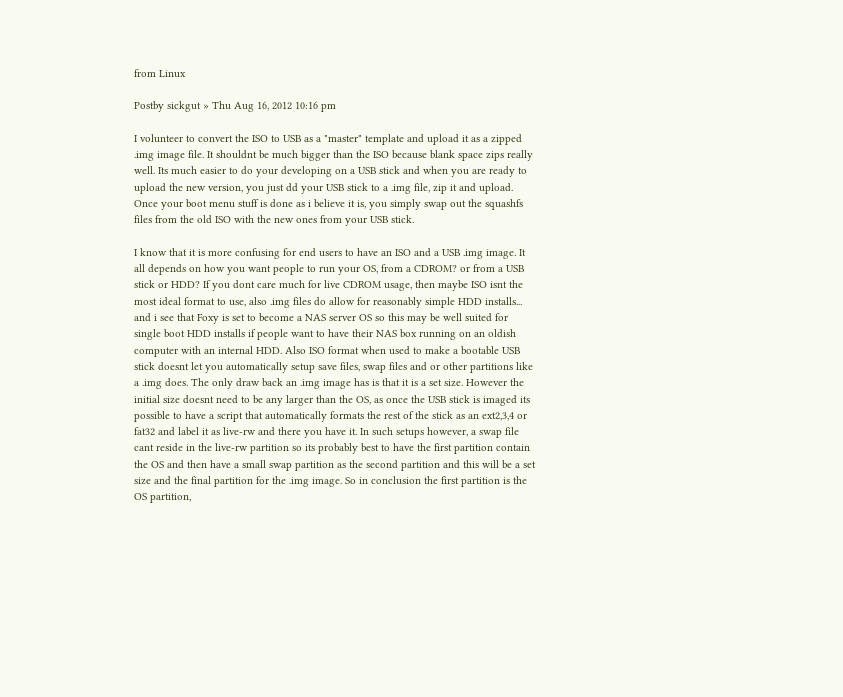from Linux

Postby sickgut » Thu Aug 16, 2012 10:16 pm

I volunteer to convert the ISO to USB as a "master" template and upload it as a zipped .img image file. It shouldnt be much bigger than the ISO because blank space zips really well. Its much easier to do your developing on a USB stick and when you are ready to upload the new version, you just dd your USB stick to a .img file, zip it and upload. Once your boot menu stuff is done as i believe it is, you simply swap out the squashfs files from the old ISO with the new ones from your USB stick.

I know that it is more confusing for end users to have an ISO and a USB .img image. It all depends on how you want people to run your OS, from a CDROM? or from a USB stick or HDD? If you dont care much for live CDROM usage, then maybe ISO isnt the most ideal format to use, also .img files do allow for reasonably simple HDD installs... and i see that Foxy is set to become a NAS server OS so this may be well suited for single boot HDD installs if people want to have their NAS box running on an oldish computer with an internal HDD. Also ISO format when used to make a bootable USB stick doesnt let you automatically setup save files, swap files and or other partitions like a .img does. The only draw back an .img image has is that it is a set size. However the initial size doesnt need to be any larger than the OS, as once the USB stick is imaged its possible to have a script that automatically formats the rest of the stick as an ext2,3,4 or fat32 and label it as live-rw and there you have it. In such setups however, a swap file cant reside in the live-rw partition so its probably best to have the first partition contain the OS and then have a small swap partition as the second partition and this will be a set size and the final partition for the .img image. So in conclusion the first partition is the OS partition,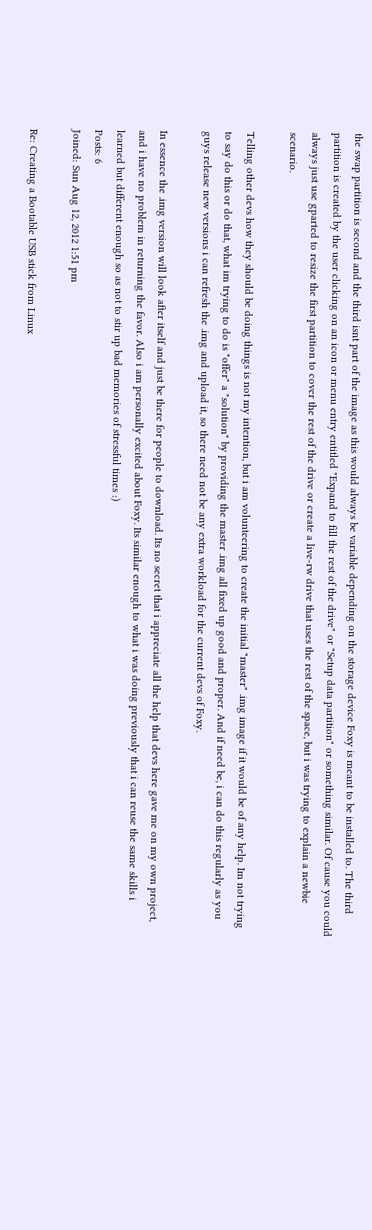the swap partition is second and the third isnt part of the image as this would always be variable depending on the storage device Foxy is meant to be installed to. The third partition is created by the user clicking on an icon or menu entry entitled "Expand to fill the rest of the drive" or "Setup data partition" or something similar. Of cause you could always just use gparted to resize the first partition to cover the rest of the drive or create a live-rw drive that uses the rest of the space, but i was trying to explain a newbie scenario.

Telling other devs how they should be doing things is not my intention, but i am volunteering to create the initial "master" .img image if it would be of any help. Im not trying to say do this or do that, what im trying to do is "offer" a "solution" by providing the master .img all fixed up good and proper. And if need be, i can do this regularly as you guys release new versions i can refresh the .img and upload it, so there need not be any extra workload for the current devs of Foxy.

In essence the .img version will look after itself and just be there for people to download. Its no secret that i appreciate all the help that devs here gave me on my own project, and i have no problem in returning the favor. Also i am personally excited about Foxy. Its similar enough to what i was doing previously that i can reuse the same skills i learned but different enough so as not to stir up bad memories of stressful times :)
Posts: 6
Joined: Sun Aug 12, 2012 1:51 pm

Re: Creating a Bootable USB stick from Linux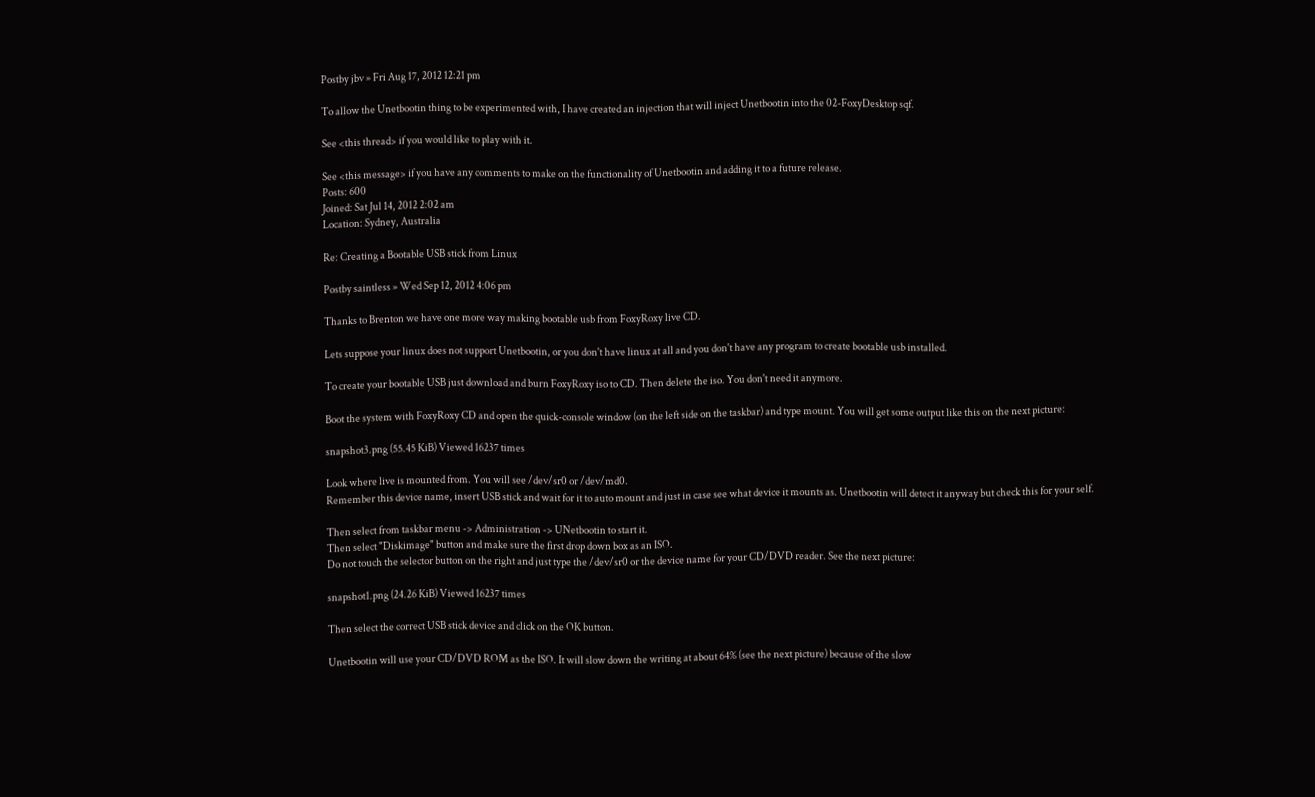Postby jbv » Fri Aug 17, 2012 12:21 pm

To allow the Unetbootin thing to be experimented with, I have created an injection that will inject Unetbootin into the 02-FoxyDesktop sqf.

See <this thread> if you would like to play with it.

See <this message> if you have any comments to make on the functionality of Unetbootin and adding it to a future release.
Posts: 600
Joined: Sat Jul 14, 2012 2:02 am
Location: Sydney, Australia

Re: Creating a Bootable USB stick from Linux

Postby saintless » Wed Sep 12, 2012 4:06 pm

Thanks to Brenton we have one more way making bootable usb from FoxyRoxy live CD.

Lets suppose your linux does not support Unetbootin, or you don't have linux at all and you don't have any program to create bootable usb installed.

To create your bootable USB just download and burn FoxyRoxy iso to CD. Then delete the iso. You don't need it anymore.

Boot the system with FoxyRoxy CD and open the quick-console window (on the left side on the taskbar) and type mount. You will get some output like this on the next picture:

snapshot3.png (55.45 KiB) Viewed 16237 times

Look where live is mounted from. You will see /dev/sr0 or /dev/md0.
Remember this device name, insert USB stick and wait for it to auto mount and just in case see what device it mounts as. Unetbootin will detect it anyway but check this for your self.

Then select from taskbar menu -> Administration -> UNetbootin to start it.
Then select "Diskimage" button and make sure the first drop down box as an ISO.
Do not touch the selector button on the right and just type the /dev/sr0 or the device name for your CD/DVD reader. See the next picture:

snapshot1.png (24.26 KiB) Viewed 16237 times

Then select the correct USB stick device and click on the OK button.

Unetbootin will use your CD/DVD ROM as the ISO. It will slow down the writing at about 64% (see the next picture) because of the slow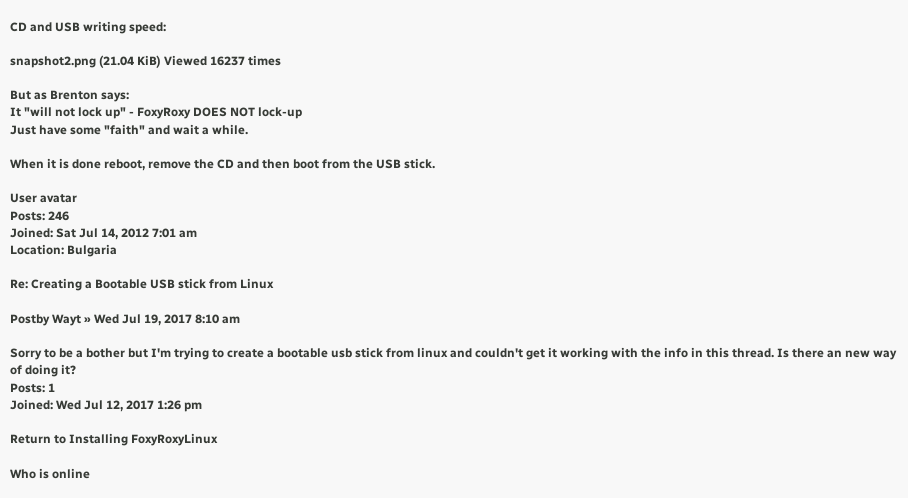CD and USB writing speed:

snapshot2.png (21.04 KiB) Viewed 16237 times

But as Brenton says:
It "will not lock up" - FoxyRoxy DOES NOT lock-up
Just have some "faith" and wait a while.

When it is done reboot, remove the CD and then boot from the USB stick.

User avatar
Posts: 246
Joined: Sat Jul 14, 2012 7:01 am
Location: Bulgaria

Re: Creating a Bootable USB stick from Linux

Postby Wayt » Wed Jul 19, 2017 8:10 am

Sorry to be a bother but I'm trying to create a bootable usb stick from linux and couldn't get it working with the info in this thread. Is there an new way of doing it?
Posts: 1
Joined: Wed Jul 12, 2017 1:26 pm

Return to Installing FoxyRoxyLinux

Who is online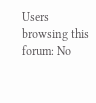Users browsing this forum: No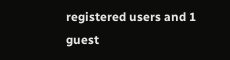registered users and 1 guest